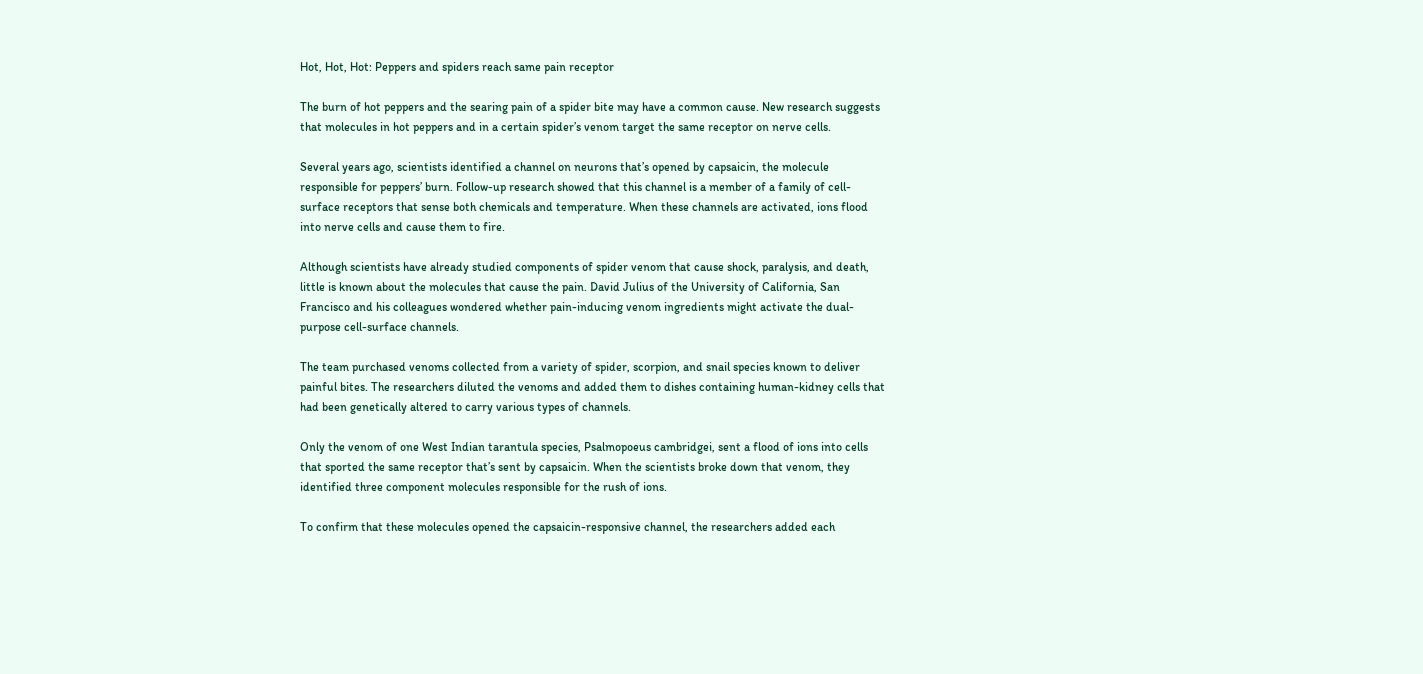Hot, Hot, Hot: Peppers and spiders reach same pain receptor

The burn of hot peppers and the searing pain of a spider bite may have a common cause. New research suggests that molecules in hot peppers and in a certain spider’s venom target the same receptor on nerve cells.

Several years ago, scientists identified a channel on neurons that’s opened by capsaicin, the molecule responsible for peppers’ burn. Follow-up research showed that this channel is a member of a family of cell-surface receptors that sense both chemicals and temperature. When these channels are activated, ions flood into nerve cells and cause them to fire.

Although scientists have already studied components of spider venom that cause shock, paralysis, and death, little is known about the molecules that cause the pain. David Julius of the University of California, San Francisco and his colleagues wondered whether pain-inducing venom ingredients might activate the dual-purpose cell-surface channels.

The team purchased venoms collected from a variety of spider, scorpion, and snail species known to deliver painful bites. The researchers diluted the venoms and added them to dishes containing human-kidney cells that had been genetically altered to carry various types of channels.

Only the venom of one West Indian tarantula species, Psalmopoeus cambridgei, sent a flood of ions into cells that sported the same receptor that’s sent by capsaicin. When the scientists broke down that venom, they identified three component molecules responsible for the rush of ions.

To confirm that these molecules opened the capsaicin-responsive channel, the researchers added each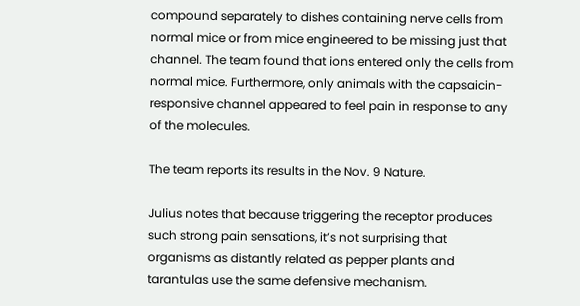compound separately to dishes containing nerve cells from normal mice or from mice engineered to be missing just that channel. The team found that ions entered only the cells from normal mice. Furthermore, only animals with the capsaicin-responsive channel appeared to feel pain in response to any of the molecules.

The team reports its results in the Nov. 9 Nature.

Julius notes that because triggering the receptor produces such strong pain sensations, it’s not surprising that organisms as distantly related as pepper plants and tarantulas use the same defensive mechanism.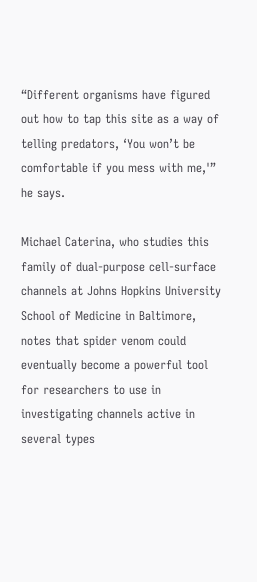“Different organisms have figured out how to tap this site as a way of telling predators, ‘You won’t be comfortable if you mess with me,'” he says.

Michael Caterina, who studies this family of dual-purpose cell-surface channels at Johns Hopkins University School of Medicine in Baltimore, notes that spider venom could eventually become a powerful tool for researchers to use in investigating channels active in several types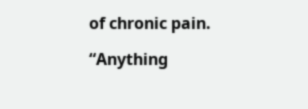of chronic pain.

“Anything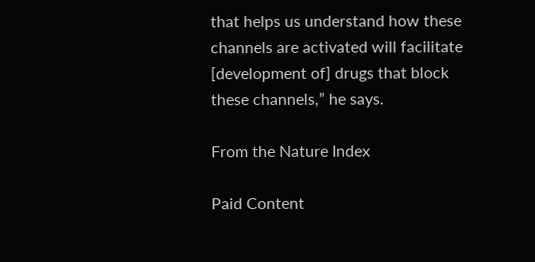that helps us understand how these channels are activated will facilitate [development of] drugs that block these channels,” he says.

From the Nature Index

Paid Content